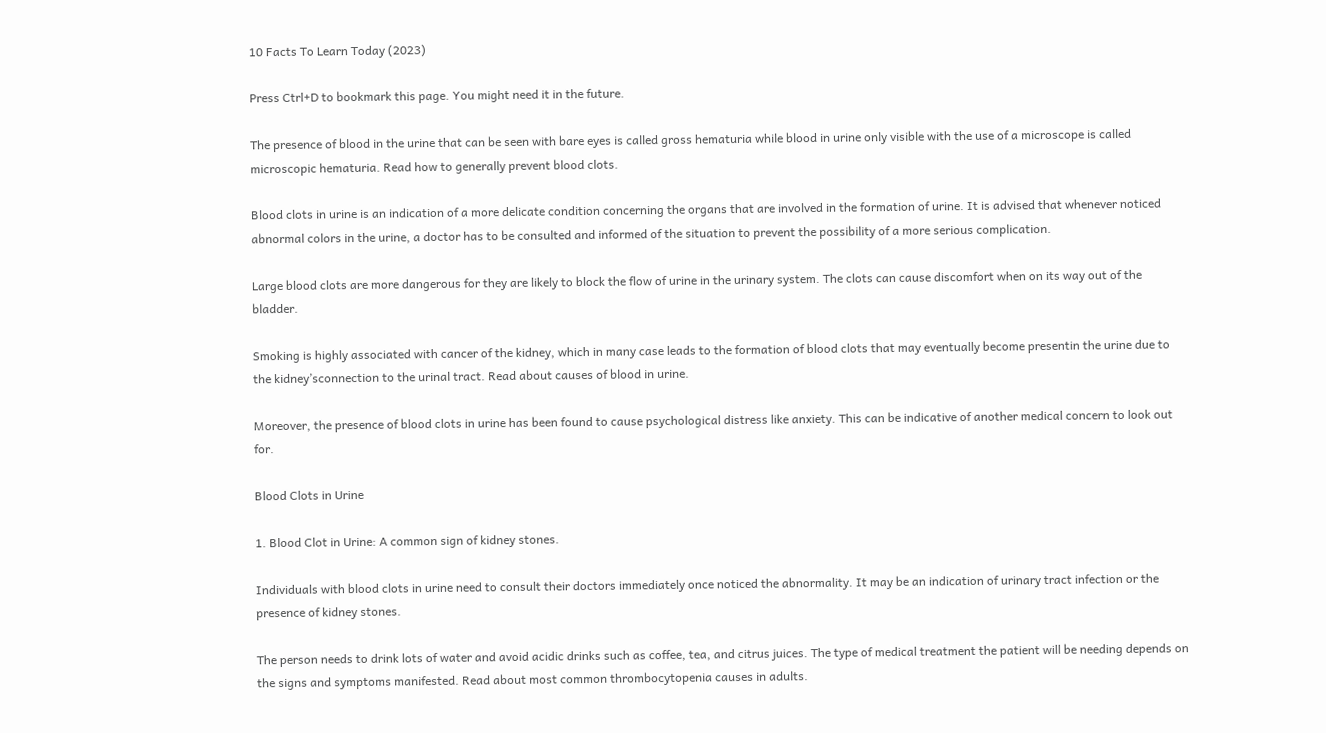10 Facts To Learn Today (2023)

Press Ctrl+D to bookmark this page. You might need it in the future.

The presence of blood in the urine that can be seen with bare eyes is called gross hematuria while blood in urine only visible with the use of a microscope is called microscopic hematuria. Read how to generally prevent blood clots.

Blood clots in urine is an indication of a more delicate condition concerning the organs that are involved in the formation of urine. It is advised that whenever noticed abnormal colors in the urine, a doctor has to be consulted and informed of the situation to prevent the possibility of a more serious complication.

Large blood clots are more dangerous for they are likely to block the flow of urine in the urinary system. The clots can cause discomfort when on its way out of the bladder.

Smoking is highly associated with cancer of the kidney, which in many case leads to the formation of blood clots that may eventually become presentin the urine due to the kidney’sconnection to the urinal tract. Read about causes of blood in urine.

Moreover, the presence of blood clots in urine has been found to cause psychological distress like anxiety. This can be indicative of another medical concern to look out for.

Blood Clots in Urine

1. Blood Clot in Urine: A common sign of kidney stones.

Individuals with blood clots in urine need to consult their doctors immediately once noticed the abnormality. It may be an indication of urinary tract infection or the presence of kidney stones.

The person needs to drink lots of water and avoid acidic drinks such as coffee, tea, and citrus juices. The type of medical treatment the patient will be needing depends on the signs and symptoms manifested. Read about most common thrombocytopenia causes in adults.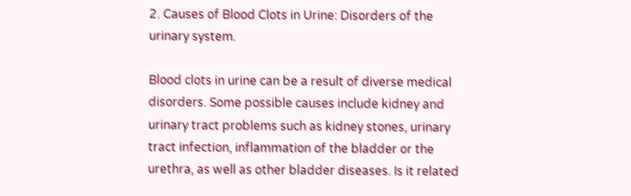2. Causes of Blood Clots in Urine: Disorders of the urinary system.

Blood clots in urine can be a result of diverse medical disorders. Some possible causes include kidney and urinary tract problems such as kidney stones, urinary tract infection, inflammation of the bladder or the urethra, as well as other bladder diseases. Is it related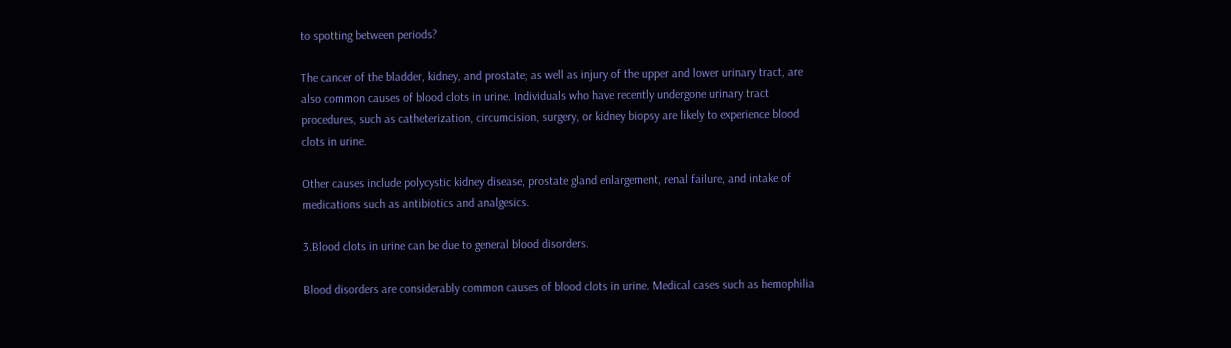to spotting between periods?

The cancer of the bladder, kidney, and prostate; as well as injury of the upper and lower urinary tract, are also common causes of blood clots in urine. Individuals who have recently undergone urinary tract procedures, such as catheterization, circumcision, surgery, or kidney biopsy are likely to experience blood clots in urine.

Other causes include polycystic kidney disease, prostate gland enlargement, renal failure, and intake of medications such as antibiotics and analgesics.

3.Blood clots in urine can be due to general blood disorders.

Blood disorders are considerably common causes of blood clots in urine. Medical cases such as hemophilia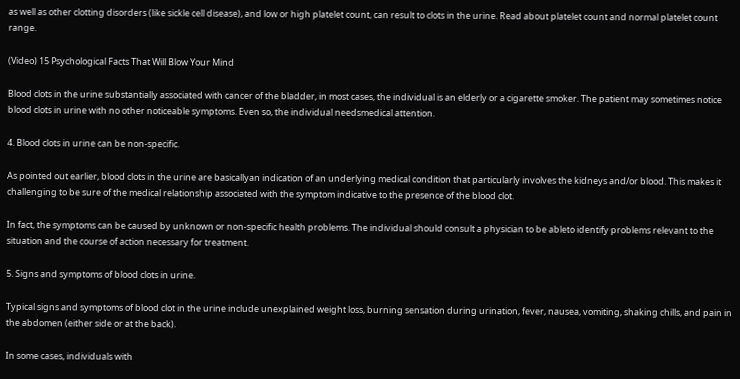as well as other clotting disorders (like sickle cell disease), and low or high platelet count, can result to clots in the urine. Read about platelet count and normal platelet count range.

(Video) 15 Psychological Facts That Will Blow Your Mind

Blood clots in the urine substantially associated with cancer of the bladder, in most cases, the individual is an elderly or a cigarette smoker. The patient may sometimes notice blood clots in urine with no other noticeable symptoms. Even so, the individual needsmedical attention.

4. Blood clots in urine can be non-specific.

As pointed out earlier, blood clots in the urine are basicallyan indication of an underlying medical condition that particularly involves the kidneys and/or blood. This makes it challenging to be sure of the medical relationship associated with the symptom indicative to the presence of the blood clot.

In fact, the symptoms can be caused by unknown or non-specific health problems. The individual should consult a physician to be ableto identify problems relevant to the situation and the course of action necessary for treatment.

5. Signs and symptoms of blood clots in urine.

Typical signs and symptoms of blood clot in the urine include unexplained weight loss, burning sensation during urination, fever, nausea, vomiting, shaking chills, and pain in the abdomen (either side or at the back).

In some cases, individuals with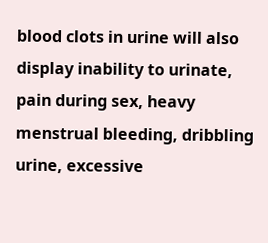blood clots in urine will also display inability to urinate, pain during sex, heavy menstrual bleeding, dribbling urine, excessive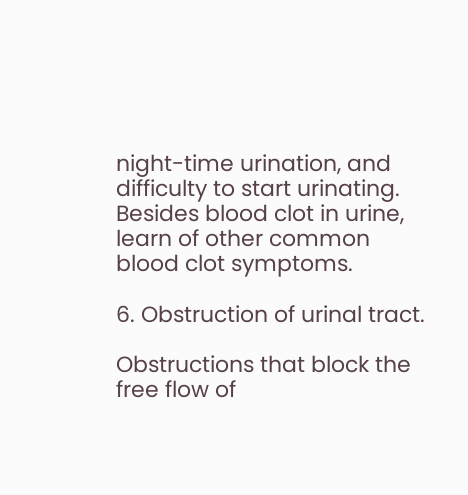night-time urination, and difficulty to start urinating. Besides blood clot in urine, learn of other common blood clot symptoms.

6. Obstruction of urinal tract.

Obstructions that block the free flow of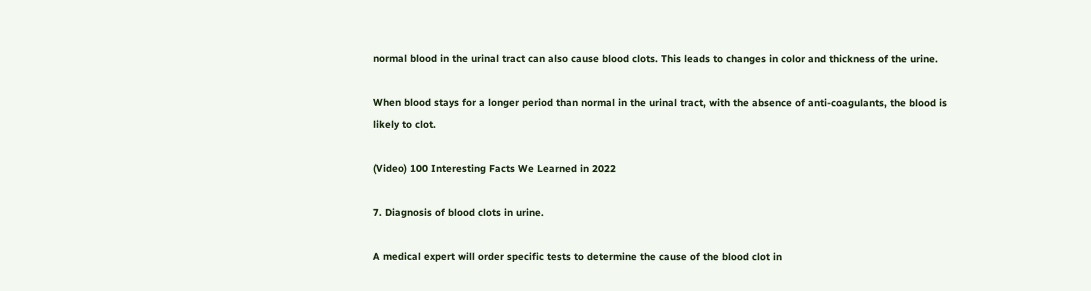normal blood in the urinal tract can also cause blood clots. This leads to changes in color and thickness of the urine.

When blood stays for a longer period than normal in the urinal tract, with the absence of anti-coagulants, the blood is likely to clot.

(Video) 100 Interesting Facts We Learned in 2022

7. Diagnosis of blood clots in urine.

A medical expert will order specific tests to determine the cause of the blood clot in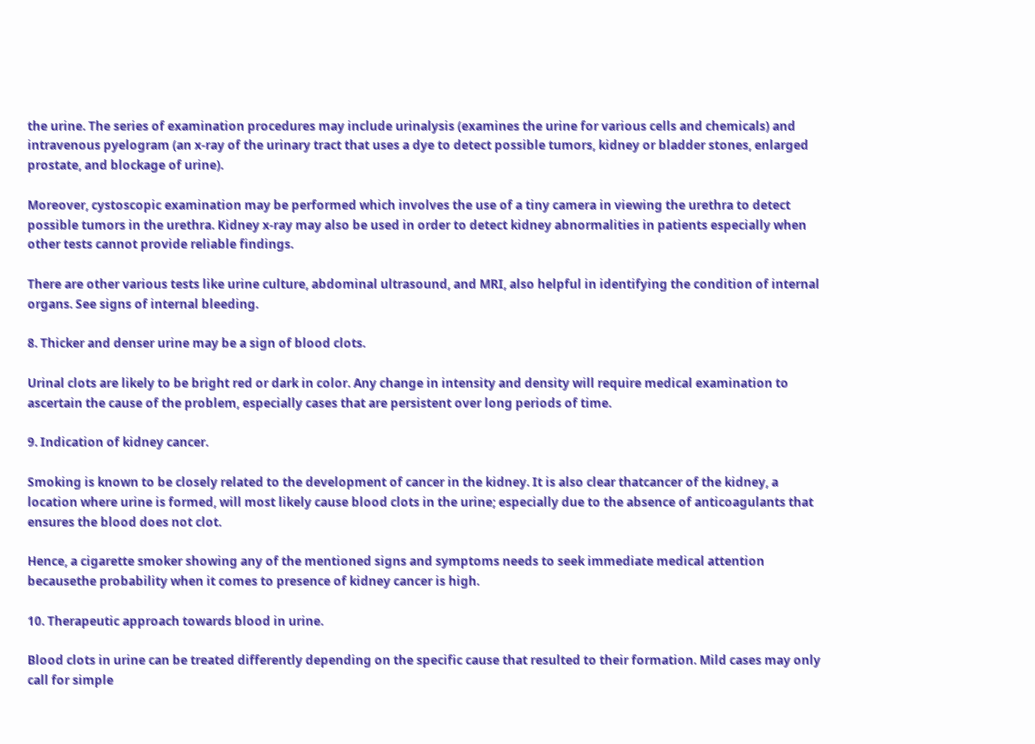the urine. The series of examination procedures may include urinalysis (examines the urine for various cells and chemicals) and intravenous pyelogram (an x-ray of the urinary tract that uses a dye to detect possible tumors, kidney or bladder stones, enlarged prostate, and blockage of urine).

Moreover, cystoscopic examination may be performed which involves the use of a tiny camera in viewing the urethra to detect possible tumors in the urethra. Kidney x-ray may also be used in order to detect kidney abnormalities in patients especially when other tests cannot provide reliable findings.

There are other various tests like urine culture, abdominal ultrasound, and MRI, also helpful in identifying the condition of internal organs. See signs of internal bleeding.

8. Thicker and denser urine may be a sign of blood clots.

Urinal clots are likely to be bright red or dark in color. Any change in intensity and density will require medical examination to ascertain the cause of the problem, especially cases that are persistent over long periods of time.

9. Indication of kidney cancer.

Smoking is known to be closely related to the development of cancer in the kidney. It is also clear thatcancer of the kidney, a location where urine is formed, will most likely cause blood clots in the urine; especially due to the absence of anticoagulants that ensures the blood does not clot.

Hence, a cigarette smoker showing any of the mentioned signs and symptoms needs to seek immediate medical attention becausethe probability when it comes to presence of kidney cancer is high.

10. Therapeutic approach towards blood in urine.

Blood clots in urine can be treated differently depending on the specific cause that resulted to their formation. Mild cases may only call for simple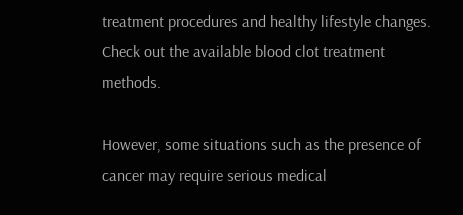treatment procedures and healthy lifestyle changes. Check out the available blood clot treatment methods.

However, some situations such as the presence of cancer may require serious medical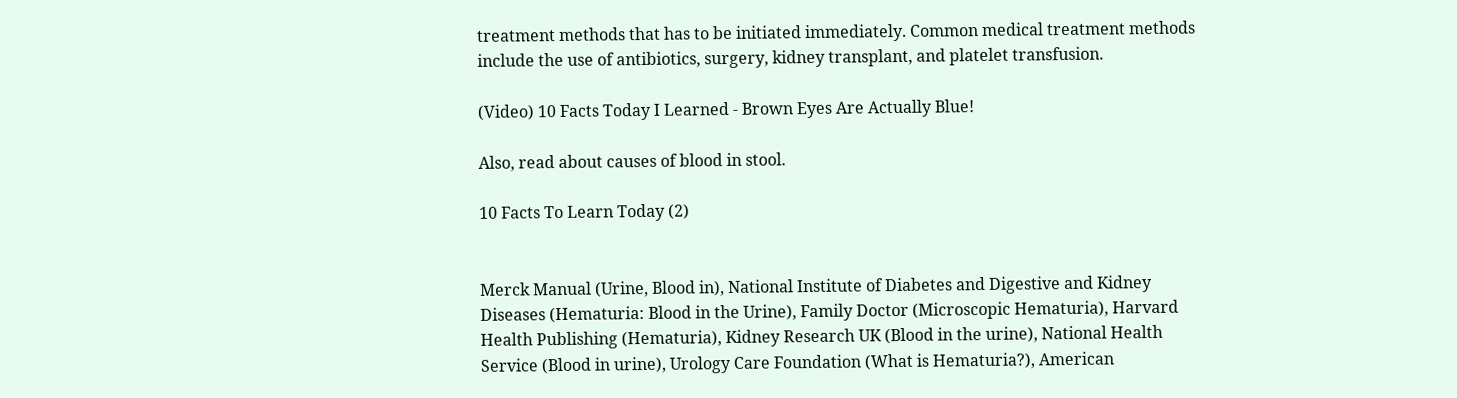treatment methods that has to be initiated immediately. Common medical treatment methods include the use of antibiotics, surgery, kidney transplant, and platelet transfusion.

(Video) 10 Facts Today I Learned - Brown Eyes Are Actually Blue!

Also, read about causes of blood in stool.

10 Facts To Learn Today (2)


Merck Manual (Urine, Blood in), National Institute of Diabetes and Digestive and Kidney Diseases (Hematuria: Blood in the Urine), Family Doctor (Microscopic Hematuria), Harvard Health Publishing (Hematuria), Kidney Research UK (Blood in the urine), National Health Service (Blood in urine), Urology Care Foundation (What is Hematuria?), American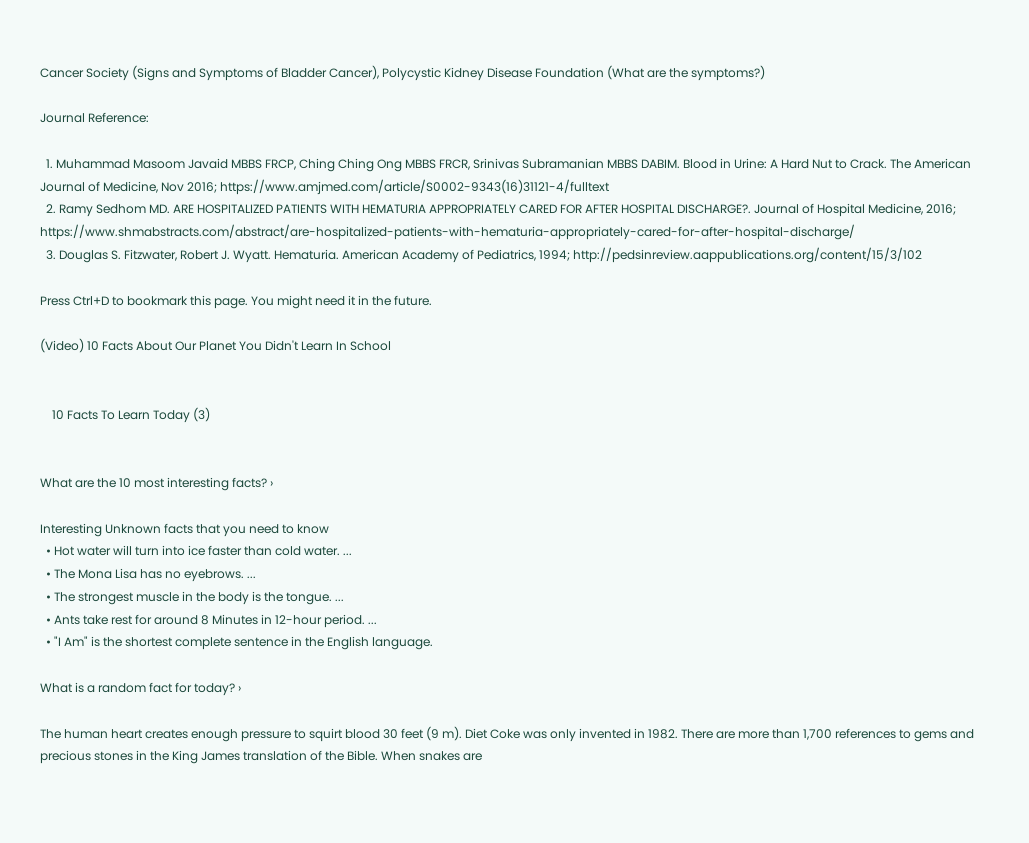Cancer Society (Signs and Symptoms of Bladder Cancer), Polycystic Kidney Disease Foundation (What are the symptoms?)

Journal Reference:

  1. Muhammad Masoom Javaid MBBS FRCP, Ching Ching Ong MBBS FRCR, Srinivas Subramanian MBBS DABIM. Blood in Urine: A Hard Nut to Crack. The American Journal of Medicine, Nov 2016; https://www.amjmed.com/article/S0002-9343(16)31121-4/fulltext
  2. Ramy Sedhom MD. ARE HOSPITALIZED PATIENTS WITH HEMATURIA APPROPRIATELY CARED FOR AFTER HOSPITAL DISCHARGE?. Journal of Hospital Medicine, 2016; https://www.shmabstracts.com/abstract/are-hospitalized-patients-with-hematuria-appropriately-cared-for-after-hospital-discharge/
  3. Douglas S. Fitzwater, Robert J. Wyatt. Hematuria. American Academy of Pediatrics, 1994; http://pedsinreview.aappublications.org/content/15/3/102

Press Ctrl+D to bookmark this page. You might need it in the future.

(Video) 10 Facts About Our Planet You Didn't Learn In School


    10 Facts To Learn Today (3)


What are the 10 most interesting facts? ›

Interesting Unknown facts that you need to know
  • Hot water will turn into ice faster than cold water. ...
  • The Mona Lisa has no eyebrows. ...
  • The strongest muscle in the body is the tongue. ...
  • Ants take rest for around 8 Minutes in 12-hour period. ...
  • "I Am" is the shortest complete sentence in the English language.

What is a random fact for today? ›

The human heart creates enough pressure to squirt blood 30 feet (9 m). Diet Coke was only invented in 1982. There are more than 1,700 references to gems and precious stones in the King James translation of the Bible. When snakes are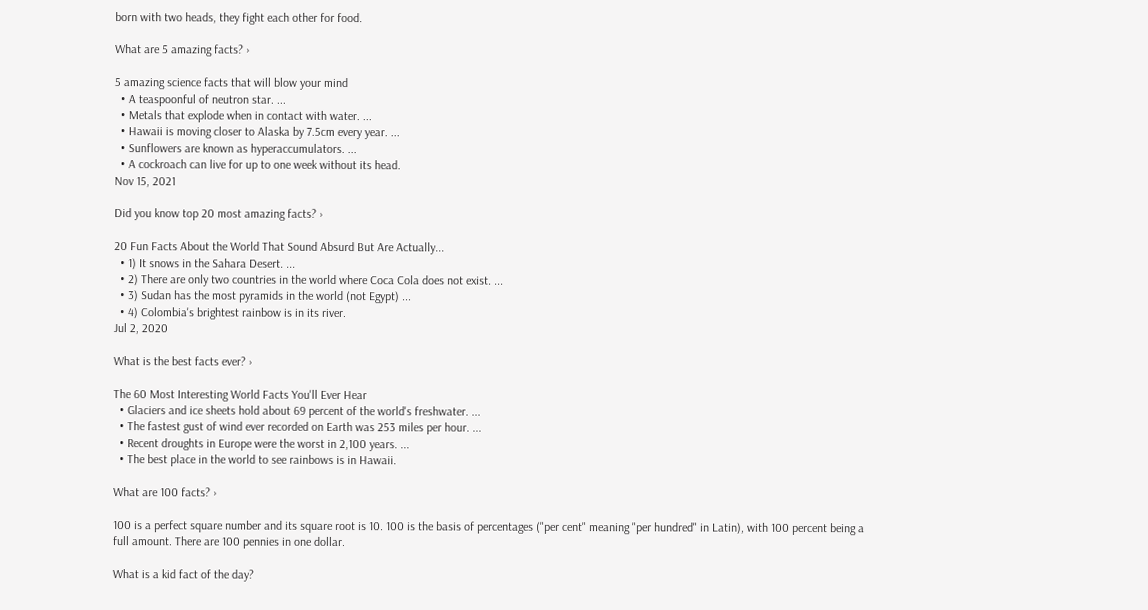born with two heads, they fight each other for food.

What are 5 amazing facts? ›

5 amazing science facts that will blow your mind
  • A teaspoonful of neutron star. ...
  • Metals that explode when in contact with water. ...
  • Hawaii is moving closer to Alaska by 7.5cm every year. ...
  • Sunflowers are known as hyperaccumulators. ...
  • A cockroach can live for up to one week without its head.
Nov 15, 2021

Did you know top 20 most amazing facts? ›

20 Fun Facts About the World That Sound Absurd But Are Actually...
  • 1) It snows in the Sahara Desert. ...
  • 2) There are only two countries in the world where Coca Cola does not exist. ...
  • 3) Sudan has the most pyramids in the world (not Egypt) ...
  • 4) Colombia's brightest rainbow is in its river.
Jul 2, 2020

What is the best facts ever? ›

The 60 Most Interesting World Facts You'll Ever Hear
  • Glaciers and ice sheets hold about 69 percent of the world's freshwater. ...
  • The fastest gust of wind ever recorded on Earth was 253 miles per hour. ...
  • Recent droughts in Europe were the worst in 2,100 years. ...
  • The best place in the world to see rainbows is in Hawaii.

What are 100 facts? ›

100 is a perfect square number and its square root is 10. 100 is the basis of percentages ("per cent" meaning "per hundred" in Latin), with 100 percent being a full amount. There are 100 pennies in one dollar.

What is a kid fact of the day?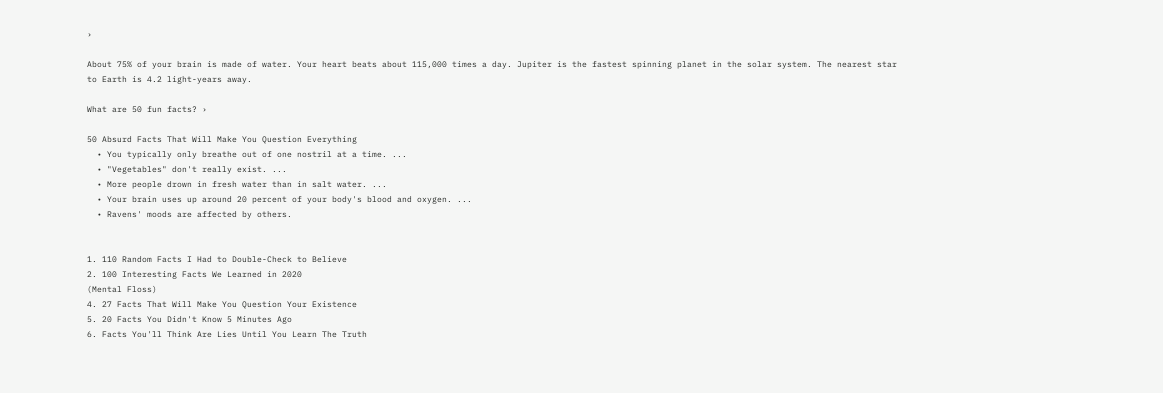›

About 75% of your brain is made of water. Your heart beats about 115,000 times a day. Jupiter is the fastest spinning planet in the solar system. The nearest star to Earth is 4.2 light-years away.

What are 50 fun facts? ›

50 Absurd Facts That Will Make You Question Everything
  • You typically only breathe out of one nostril at a time. ...
  • "Vegetables" don't really exist. ...
  • More people drown in fresh water than in salt water. ...
  • Your brain uses up around 20 percent of your body's blood and oxygen. ...
  • Ravens' moods are affected by others.


1. 110 Random Facts I Had to Double-Check to Believe
2. 100 Interesting Facts We Learned in 2020
(Mental Floss)
4. 27 Facts That Will Make You Question Your Existence
5. 20 Facts You Didn't Know 5 Minutes Ago
6. Facts You'll Think Are Lies Until You Learn The Truth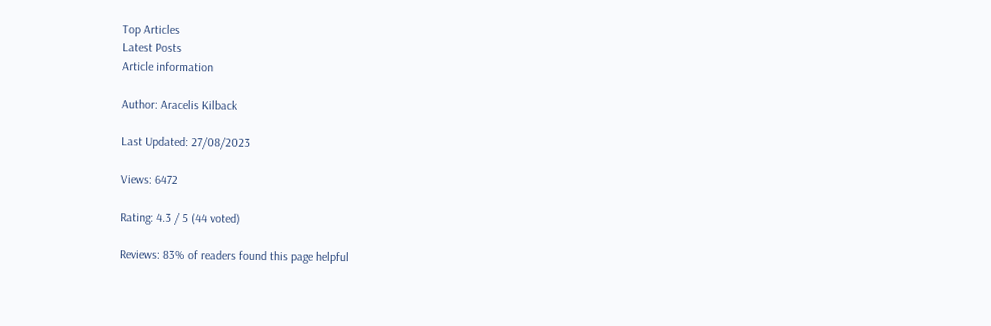Top Articles
Latest Posts
Article information

Author: Aracelis Kilback

Last Updated: 27/08/2023

Views: 6472

Rating: 4.3 / 5 (44 voted)

Reviews: 83% of readers found this page helpful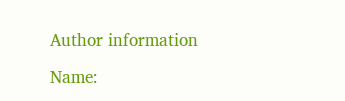Author information

Name: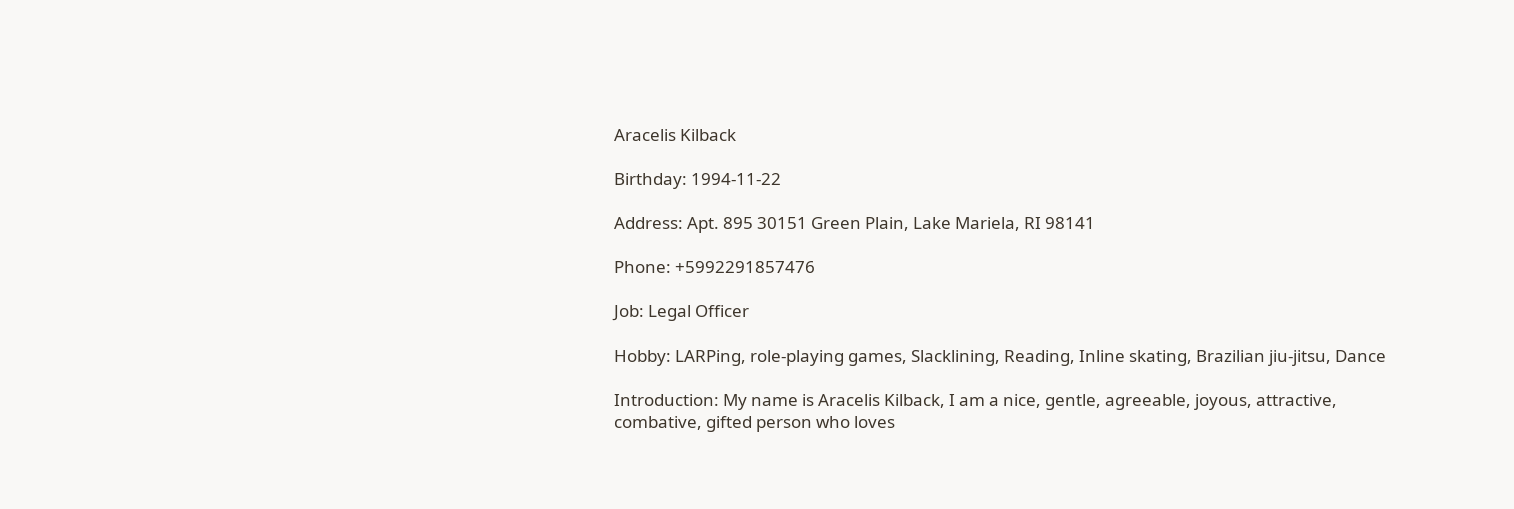Aracelis Kilback

Birthday: 1994-11-22

Address: Apt. 895 30151 Green Plain, Lake Mariela, RI 98141

Phone: +5992291857476

Job: Legal Officer

Hobby: LARPing, role-playing games, Slacklining, Reading, Inline skating, Brazilian jiu-jitsu, Dance

Introduction: My name is Aracelis Kilback, I am a nice, gentle, agreeable, joyous, attractive, combative, gifted person who loves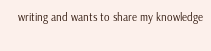writing and wants to share my knowledge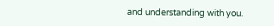and understanding with you.